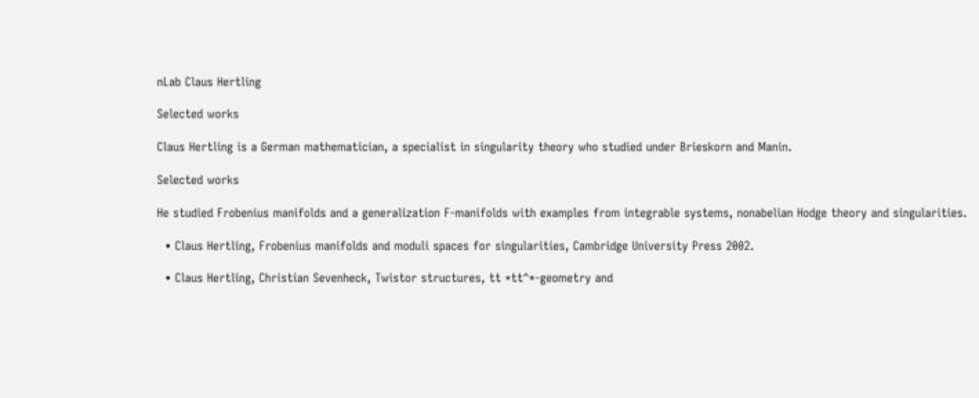nLab Claus Hertling

Selected works

Claus Hertling is a German mathematician, a specialist in singularity theory who studied under Brieskorn and Manin.

Selected works

He studied Frobenius manifolds and a generalization F-manifolds with examples from integrable systems, nonabelian Hodge theory and singularities.

  • Claus Hertling, Frobenius manifolds and moduli spaces for singularities, Cambridge University Press 2002.

  • Claus Hertling, Christian Sevenheck, Twistor structures, tt *tt^*-geometry and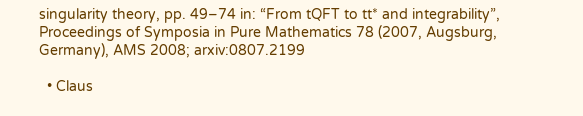singularity theory, pp. 49–74 in: “From tQFT to tt* and integrability”, Proceedings of Symposia in Pure Mathematics 78 (2007, Augsburg, Germany), AMS 2008; arxiv:0807.2199

  • Claus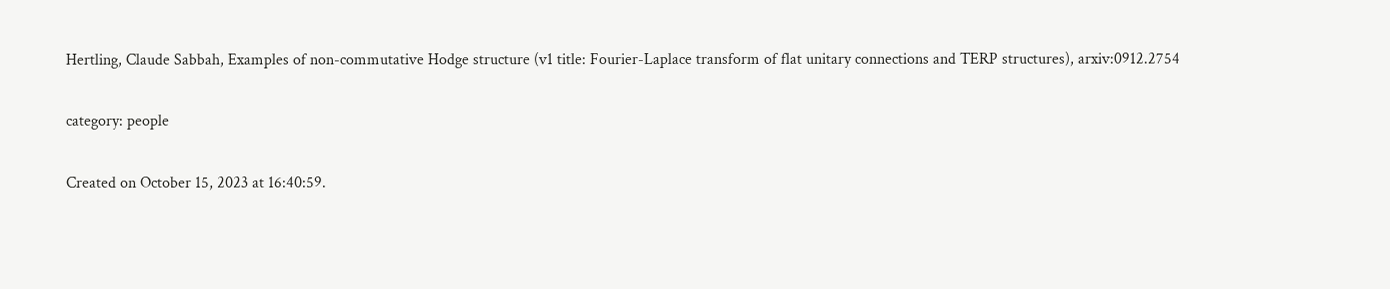Hertling, Claude Sabbah, Examples of non-commutative Hodge structure (v1 title: Fourier-Laplace transform of flat unitary connections and TERP structures), arxiv:0912.2754

category: people

Created on October 15, 2023 at 16:40:59.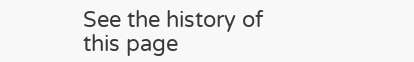See the history of this page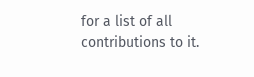for a list of all contributions to it.